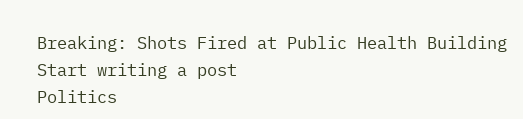Breaking: Shots Fired at Public Health Building
Start writing a post
Politics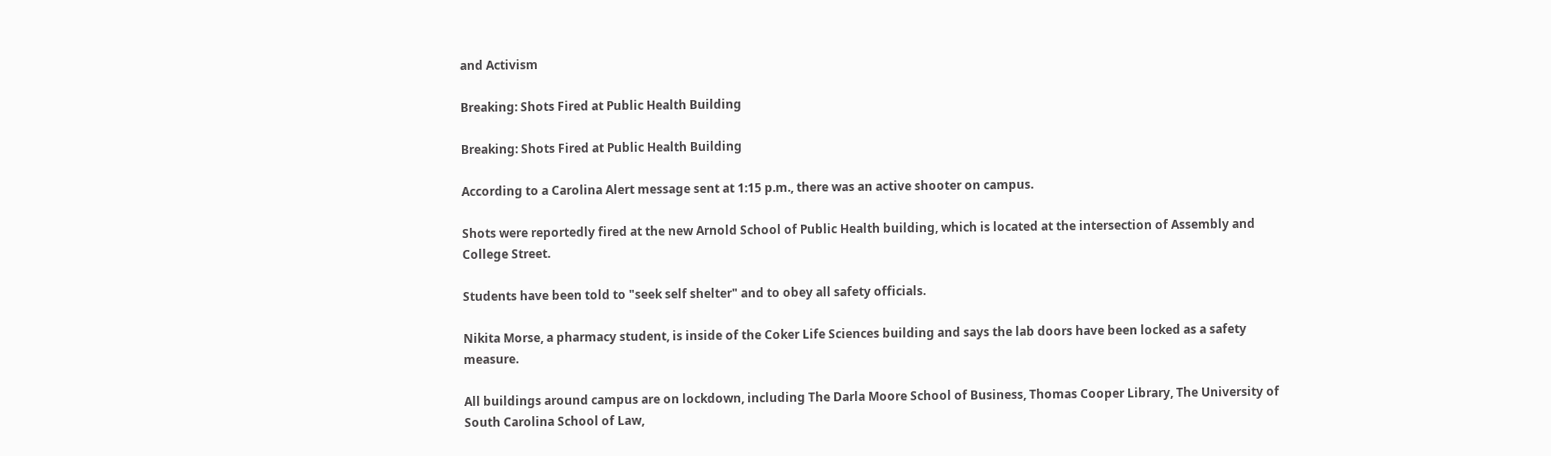and Activism

Breaking: Shots Fired at Public Health Building

Breaking: Shots Fired at Public Health Building

According to a Carolina Alert message sent at 1:15 p.m., there was an active shooter on campus.

Shots were reportedly fired at the new Arnold School of Public Health building, which is located at the intersection of Assembly and College Street.

Students have been told to "seek self shelter" and to obey all safety officials.

Nikita Morse, a pharmacy student, is inside of the Coker Life Sciences building and says the lab doors have been locked as a safety measure.

All buildings around campus are on lockdown, including The Darla Moore School of Business, Thomas Cooper Library, The University of South Carolina School of Law,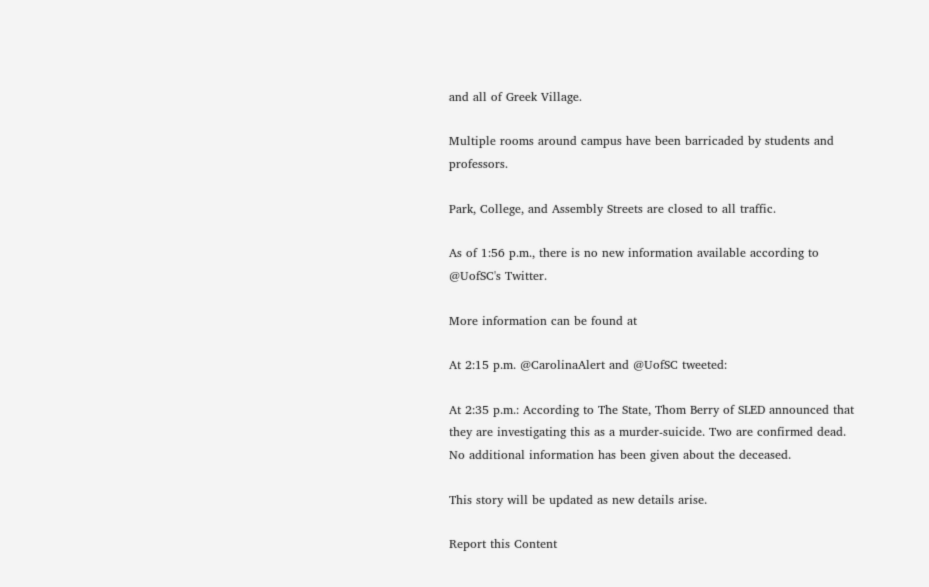and all of Greek Village.

Multiple rooms around campus have been barricaded by students and professors.

Park, College, and Assembly Streets are closed to all traffic.

As of 1:56 p.m., there is no new information available according to @UofSC's Twitter.

More information can be found at

At 2:15 p.m. @CarolinaAlert and @UofSC tweeted:

At 2:35 p.m.: According to The State, Thom Berry of SLED announced that they are investigating this as a murder-suicide. Two are confirmed dead. No additional information has been given about the deceased.

This story will be updated as new details arise.

Report this Content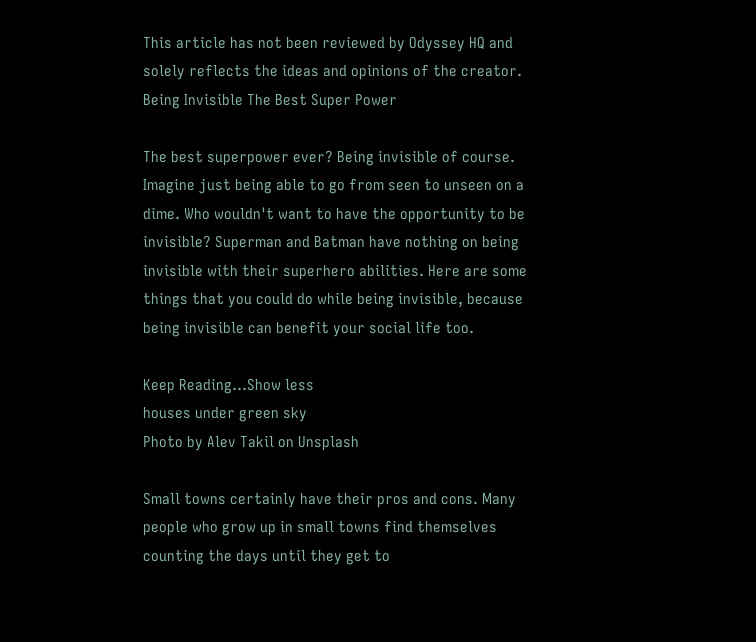This article has not been reviewed by Odyssey HQ and solely reflects the ideas and opinions of the creator.
Being Invisible The Best Super Power

The best superpower ever? Being invisible of course. Imagine just being able to go from seen to unseen on a dime. Who wouldn't want to have the opportunity to be invisible? Superman and Batman have nothing on being invisible with their superhero abilities. Here are some things that you could do while being invisible, because being invisible can benefit your social life too.

Keep Reading...Show less
houses under green sky
Photo by Alev Takil on Unsplash

Small towns certainly have their pros and cons. Many people who grow up in small towns find themselves counting the days until they get to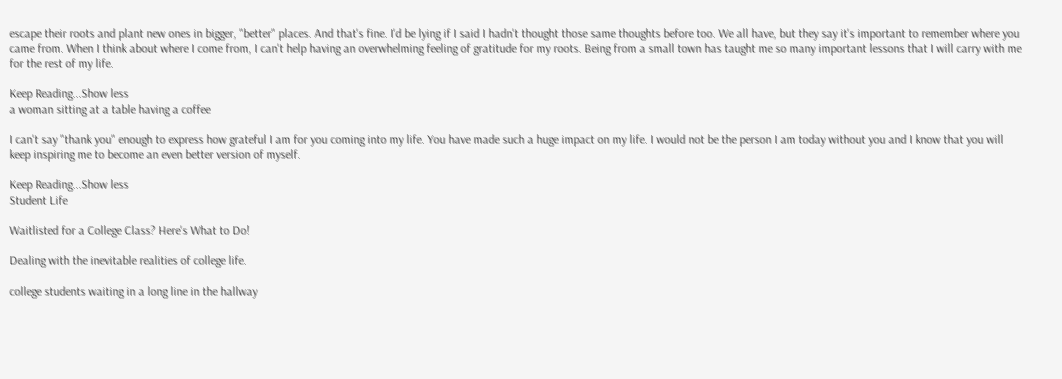escape their roots and plant new ones in bigger, "better" places. And that's fine. I'd be lying if I said I hadn't thought those same thoughts before too. We all have, but they say it's important to remember where you came from. When I think about where I come from, I can't help having an overwhelming feeling of gratitude for my roots. Being from a small town has taught me so many important lessons that I will carry with me for the rest of my life.

Keep Reading...Show less
a woman sitting at a table having a coffee

I can't say "thank you" enough to express how grateful I am for you coming into my life. You have made such a huge impact on my life. I would not be the person I am today without you and I know that you will keep inspiring me to become an even better version of myself.

Keep Reading...Show less
Student Life

Waitlisted for a College Class? Here's What to Do!

Dealing with the inevitable realities of college life.

college students waiting in a long line in the hallway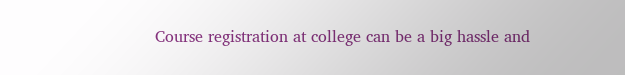Course registration at college can be a big hassle and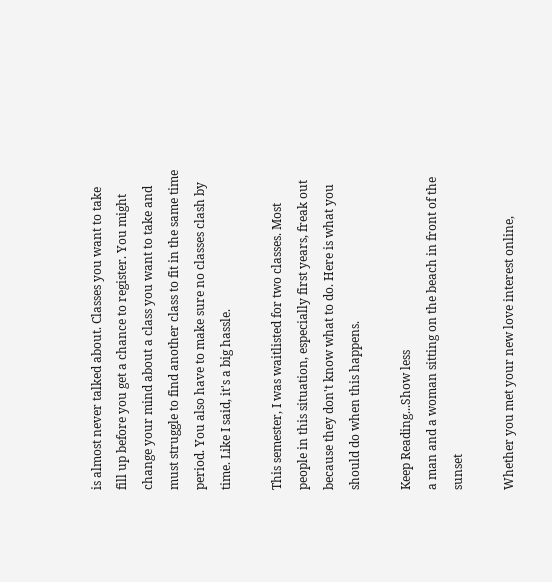is almost never talked about. Classes you want to take fill up before you get a chance to register. You might change your mind about a class you want to take and must struggle to find another class to fit in the same time period. You also have to make sure no classes clash by time. Like I said, it's a big hassle.

This semester, I was waitlisted for two classes. Most people in this situation, especially first years, freak out because they don't know what to do. Here is what you should do when this happens.

Keep Reading...Show less
a man and a woman sitting on the beach in front of the sunset

Whether you met your new love interest online,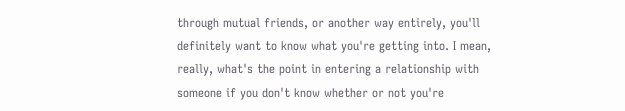through mutual friends, or another way entirely, you'll definitely want to know what you're getting into. I mean, really, what's the point in entering a relationship with someone if you don't know whether or not you're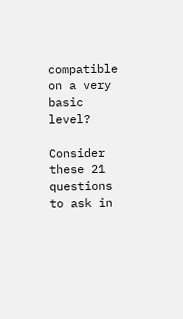compatible on a very basic level?

Consider these 21 questions to ask in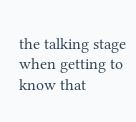the talking stage when getting to know that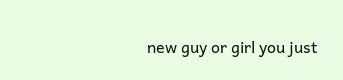new guy or girl you just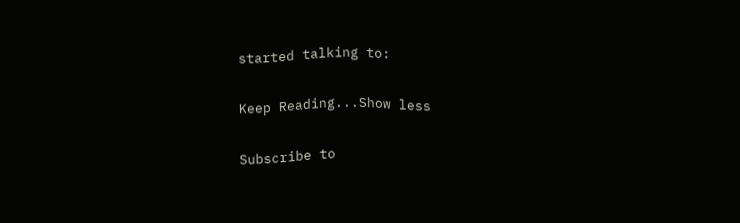started talking to:

Keep Reading...Show less

Subscribe to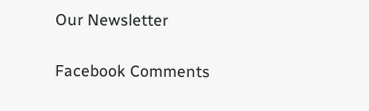Our Newsletter

Facebook Comments